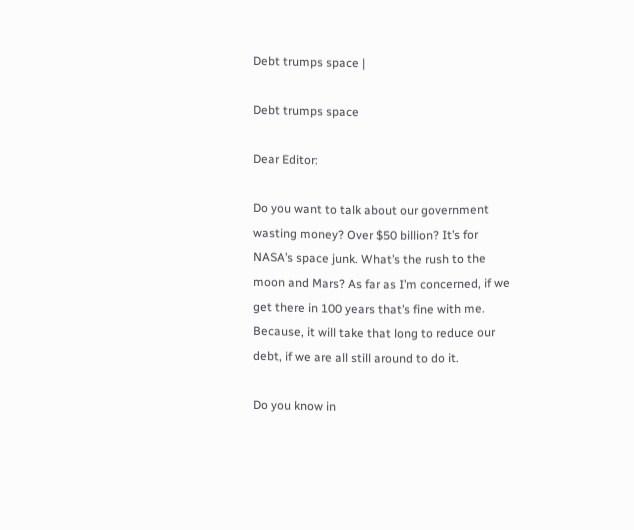Debt trumps space |

Debt trumps space

Dear Editor:

Do you want to talk about our government wasting money? Over $50 billion? It’s for NASA’s space junk. What’s the rush to the moon and Mars? As far as I’m concerned, if we get there in 100 years that’s fine with me. Because, it will take that long to reduce our debt, if we are all still around to do it.

Do you know in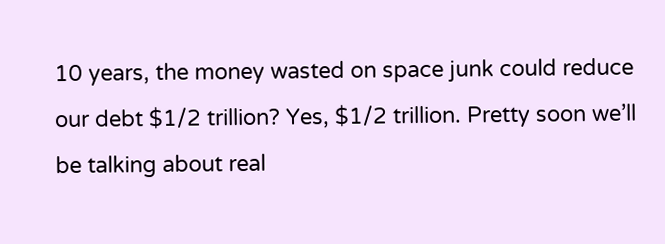10 years, the money wasted on space junk could reduce our debt $1/2 trillion? Yes, $1/2 trillion. Pretty soon we’ll be talking about real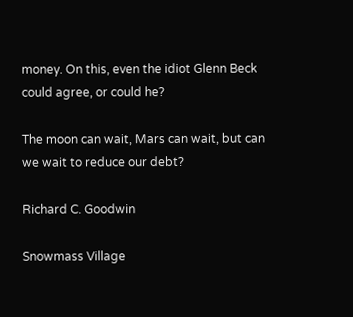money. On this, even the idiot Glenn Beck could agree, or could he?

The moon can wait, Mars can wait, but can we wait to reduce our debt?

Richard C. Goodwin

Snowmass Village